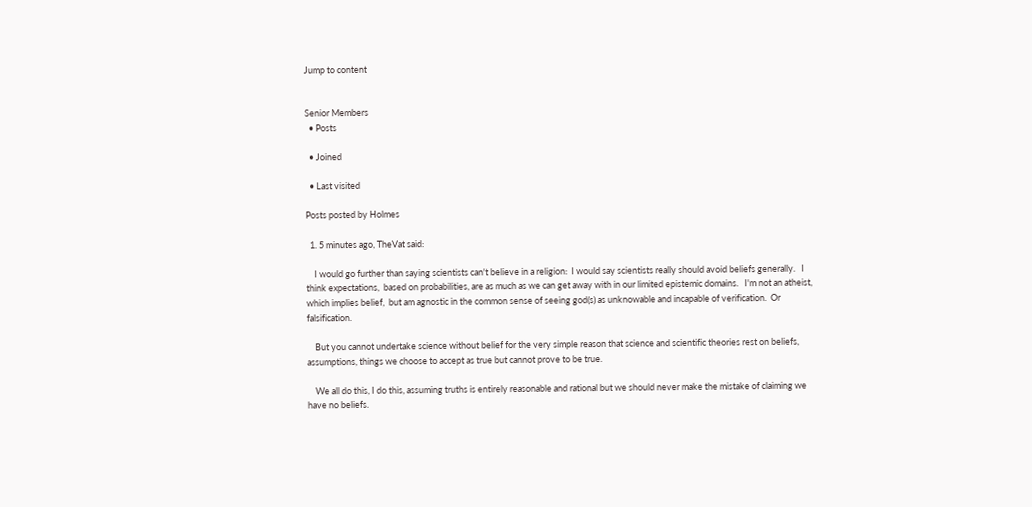Jump to content


Senior Members
  • Posts

  • Joined

  • Last visited

Posts posted by Holmes

  1. 5 minutes ago, TheVat said:

    I would go further than saying scientists can't believe in a religion:  I would say scientists really should avoid beliefs generally.   I think expectations,  based on probabilities, are as much as we can get away with in our limited epistemic domains.   I'm not an atheist,  which implies belief,  but am agnostic in the common sense of seeing god(s) as unknowable and incapable of verification.  Or falsification.

    But you cannot undertake science without belief for the very simple reason that science and scientific theories rest on beliefs, assumptions, things we choose to accept as true but cannot prove to be true.

    We all do this, I do this, assuming truths is entirely reasonable and rational but we should never make the mistake of claiming we have no beliefs.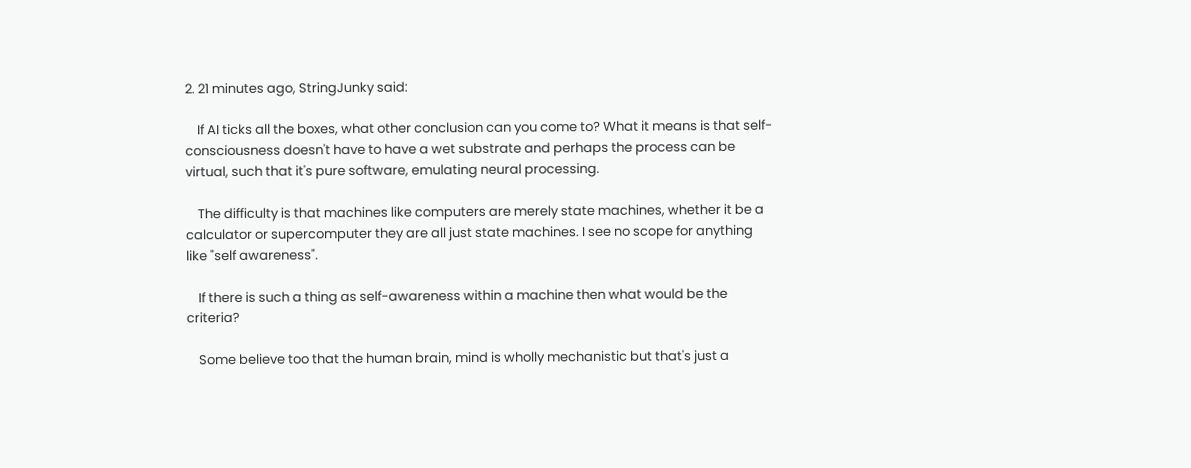2. 21 minutes ago, StringJunky said:

    If AI ticks all the boxes, what other conclusion can you come to? What it means is that self-consciousness doesn't have to have a wet substrate and perhaps the process can be virtual, such that it's pure software, emulating neural processing.

    The difficulty is that machines like computers are merely state machines, whether it be a calculator or supercomputer they are all just state machines. I see no scope for anything like "self awareness".

    If there is such a thing as self-awareness within a machine then what would be the criteria?

    Some believe too that the human brain, mind is wholly mechanistic but that's just a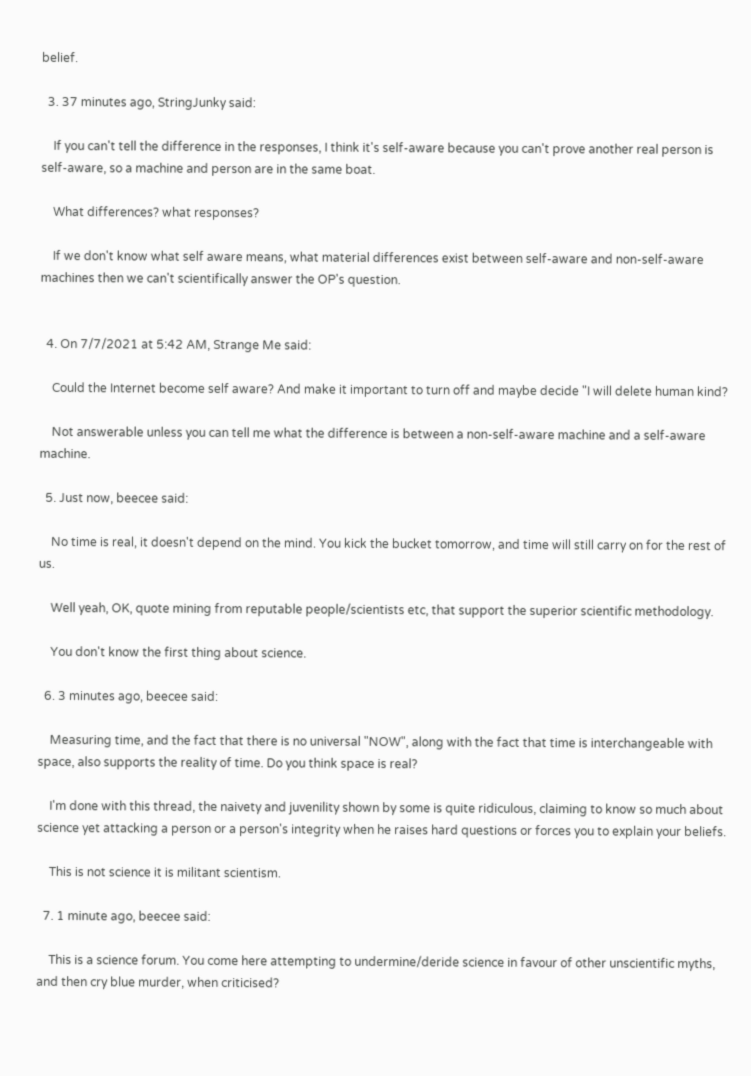belief.

  3. 37 minutes ago, StringJunky said:

    If you can't tell the difference in the responses, I think it's self-aware because you can't prove another real person is self-aware, so a machine and person are in the same boat.

    What differences? what responses?

    If we don't know what self aware means, what material differences exist between self-aware and non-self-aware machines then we can't scientifically answer the OP's question.


  4. On 7/7/2021 at 5:42 AM, Strange Me said:

    Could the Internet become self aware? And make it important to turn off and maybe decide "I will delete human kind?

    Not answerable unless you can tell me what the difference is between a non-self-aware machine and a self-aware machine.

  5. Just now, beecee said:

    No time is real, it doesn't depend on the mind. You kick the bucket tomorrow, and time will still carry on for the rest of us.

    Well yeah, OK, quote mining from reputable people/scientists etc, that support the superior scientific methodology.

    You don't know the first thing about science.

  6. 3 minutes ago, beecee said:

    Measuring time, and the fact that there is no universal "NOW", along with the fact that time is interchangeable with space, also supports the reality of time. Do you think space is real?

    I'm done with this thread, the naivety and juvenility shown by some is quite ridiculous, claiming to know so much about science yet attacking a person or a person's integrity when he raises hard questions or forces you to explain your beliefs.

    This is not science it is militant scientism.

  7. 1 minute ago, beecee said:

    This is a science forum. You come here attempting to undermine/deride science in favour of other unscientific myths, and then cry blue murder, when criticised?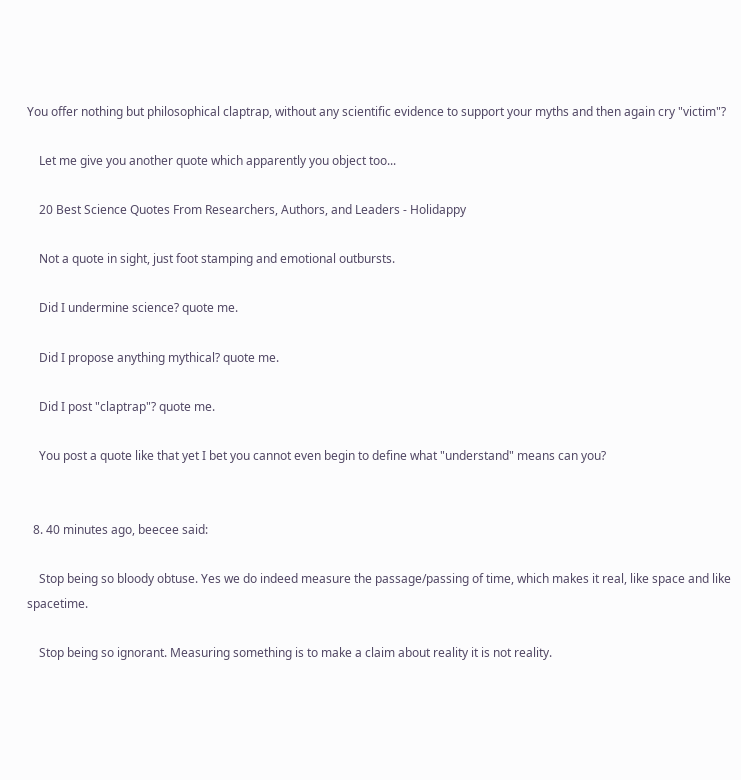You offer nothing but philosophical claptrap, without any scientific evidence to support your myths and then again cry "victim"?

    Let me give you another quote which apparently you object too...

    20 Best Science Quotes From Researchers, Authors, and Leaders - Holidappy

    Not a quote in sight, just foot stamping and emotional outbursts.

    Did I undermine science? quote me.

    Did I propose anything mythical? quote me.

    Did I post "claptrap"? quote me.

    You post a quote like that yet I bet you cannot even begin to define what "understand" means can you?


  8. 40 minutes ago, beecee said:

    Stop being so bloody obtuse. Yes we do indeed measure the passage/passing of time, which makes it real, like space and like spacetime.

    Stop being so ignorant. Measuring something is to make a claim about reality it is not reality.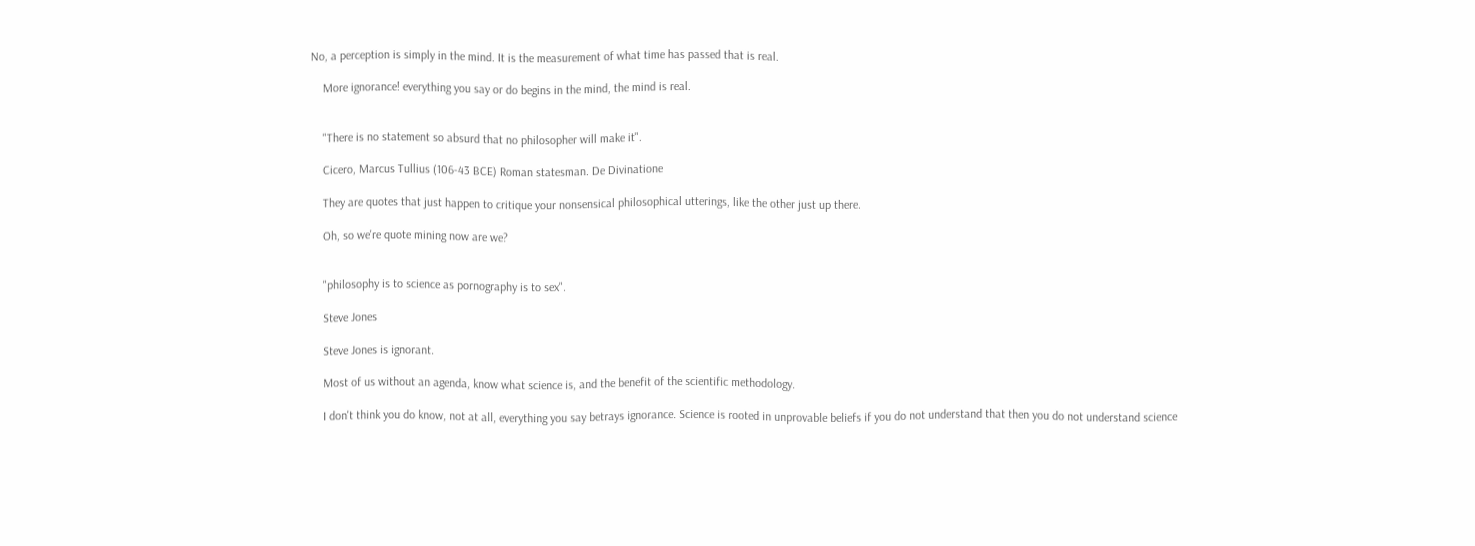No, a perception is simply in the mind. It is the measurement of what time has passed that is real.

    More ignorance! everything you say or do begins in the mind, the mind is real.


    "There is no statement so absurd that no philosopher will make it".

    Cicero, Marcus Tullius (106-43 BCE) Roman statesman. De Divinatione

    They are quotes that just happen to critique your nonsensical philosophical utterings, like the other just up there.

    Oh, so we're quote mining now are we?


    "philosophy is to science as pornography is to sex".

    Steve Jones

    Steve Jones is ignorant.

    Most of us without an agenda, know what science is, and the benefit of the scientific methodology.

    I don't think you do know, not at all, everything you say betrays ignorance. Science is rooted in unprovable beliefs if you do not understand that then you do not understand science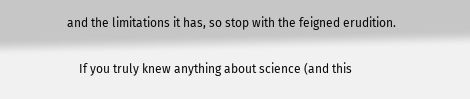and the limitations it has, so stop with the feigned erudition.

    If you truly knew anything about science (and this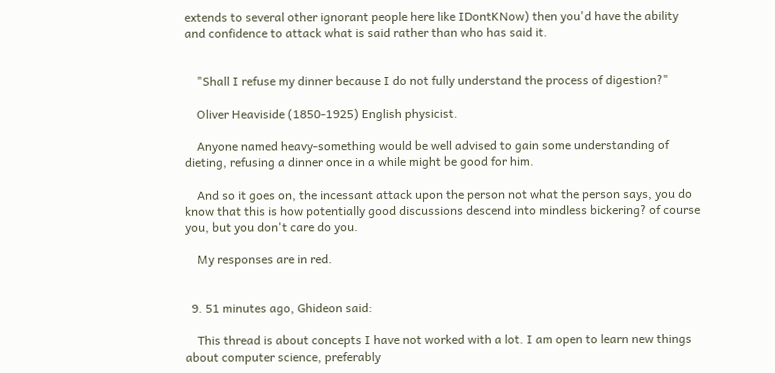extends to several other ignorant people here like IDontKNow) then you'd have the ability and confidence to attack what is said rather than who has said it.


    "Shall I refuse my dinner because I do not fully understand the process of digestion?"

    Oliver Heaviside (1850-1925) English physicist.

    Anyone named heavy-something would be well advised to gain some understanding of dieting, refusing a dinner once in a while might be good for him.

    And so it goes on, the incessant attack upon the person not what the person says, you do know that this is how potentially good discussions descend into mindless bickering? of course you, but you don't care do you.

    My responses are in red.


  9. 51 minutes ago, Ghideon said:

    This thread is about concepts I have not worked with a lot. I am open to learn new things about computer science, preferably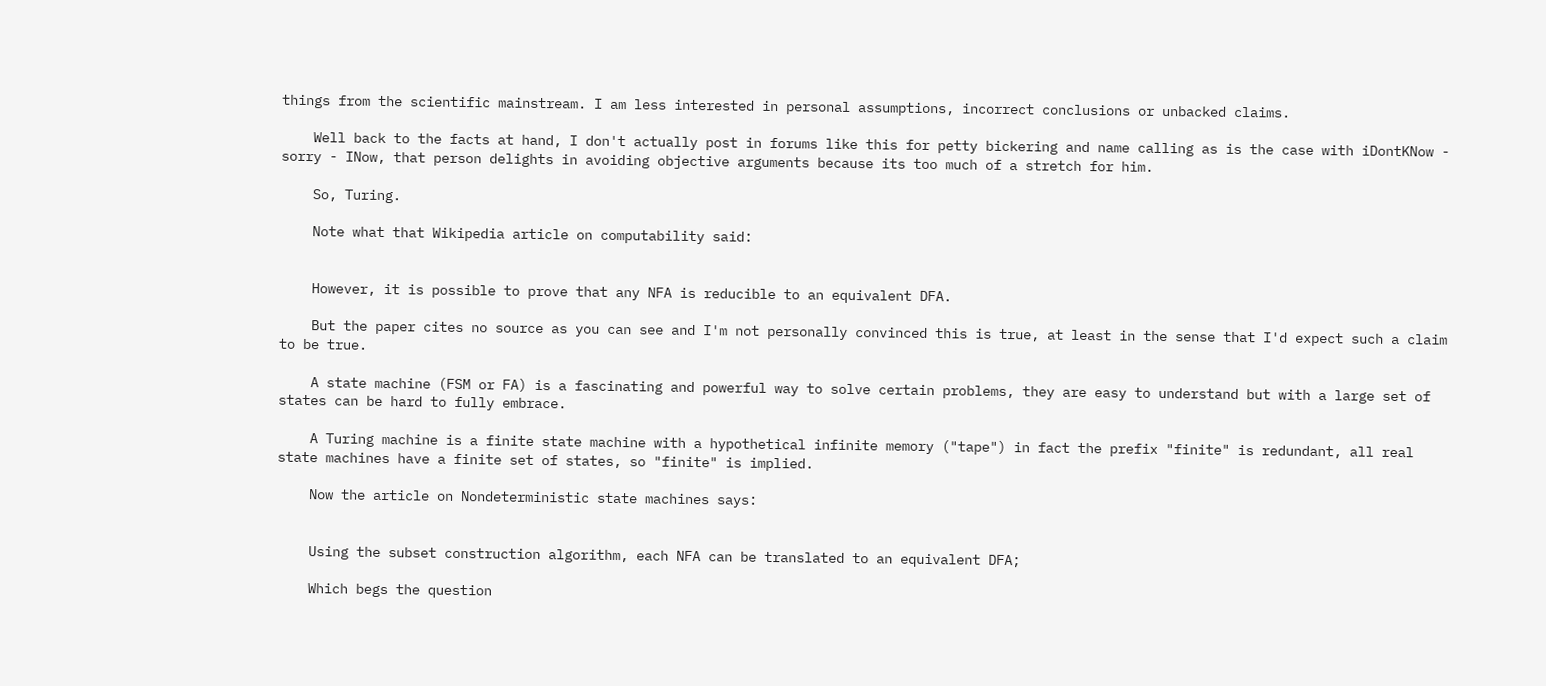things from the scientific mainstream. I am less interested in personal assumptions, incorrect conclusions or unbacked claims.

    Well back to the facts at hand, I don't actually post in forums like this for petty bickering and name calling as is the case with iDontKNow - sorry - INow, that person delights in avoiding objective arguments because its too much of a stretch for him.

    So, Turing.

    Note what that Wikipedia article on computability said:


    However, it is possible to prove that any NFA is reducible to an equivalent DFA.

    But the paper cites no source as you can see and I'm not personally convinced this is true, at least in the sense that I'd expect such a claim to be true.

    A state machine (FSM or FA) is a fascinating and powerful way to solve certain problems, they are easy to understand but with a large set of states can be hard to fully embrace.

    A Turing machine is a finite state machine with a hypothetical infinite memory ("tape") in fact the prefix "finite" is redundant, all real state machines have a finite set of states, so "finite" is implied.

    Now the article on Nondeterministic state machines says:


    Using the subset construction algorithm, each NFA can be translated to an equivalent DFA;

    Which begs the question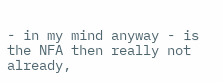- in my mind anyway - is the NFA then really not already,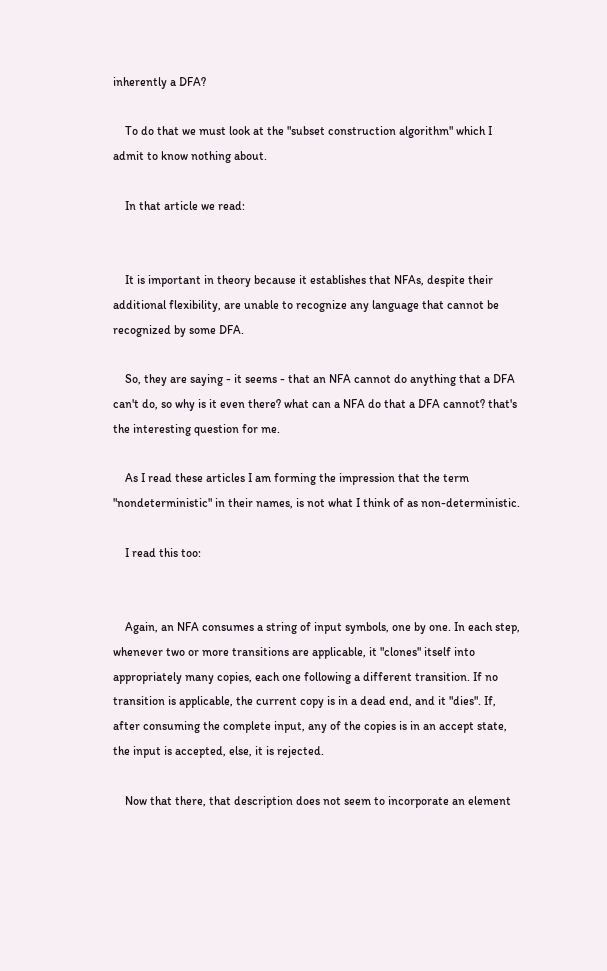inherently a DFA?

    To do that we must look at the "subset construction algorithm" which I admit to know nothing about.

    In that article we read:


    It is important in theory because it establishes that NFAs, despite their additional flexibility, are unable to recognize any language that cannot be recognized by some DFA.

    So, they are saying - it seems - that an NFA cannot do anything that a DFA can't do, so why is it even there? what can a NFA do that a DFA cannot? that's the interesting question for me.

    As I read these articles I am forming the impression that the term "nondeterministic" in their names, is not what I think of as non-deterministic.

    I read this too:


    Again, an NFA consumes a string of input symbols, one by one. In each step, whenever two or more transitions are applicable, it "clones" itself into appropriately many copies, each one following a different transition. If no transition is applicable, the current copy is in a dead end, and it "dies". If, after consuming the complete input, any of the copies is in an accept state, the input is accepted, else, it is rejected.

    Now that there, that description does not seem to incorporate an element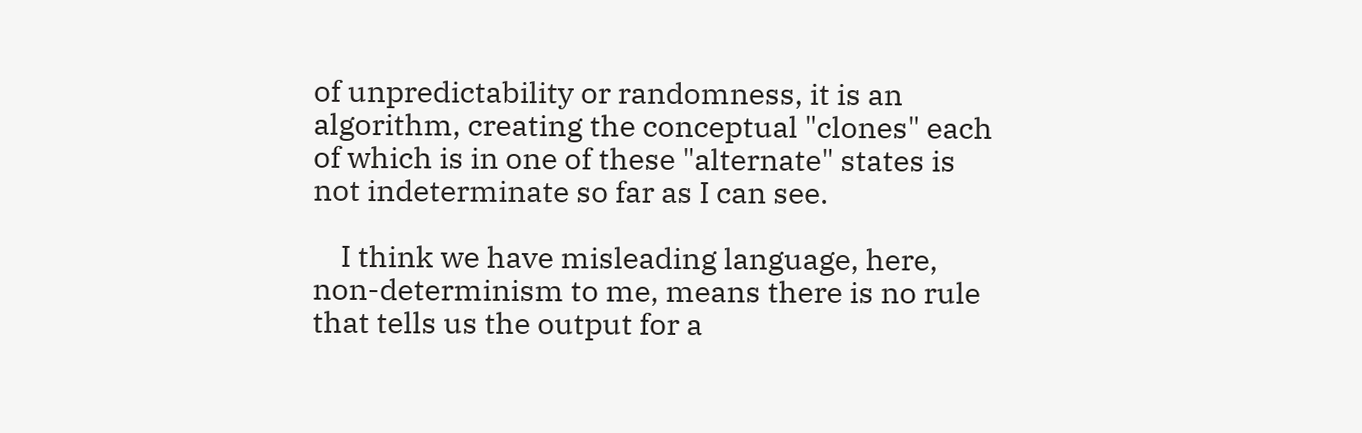of unpredictability or randomness, it is an algorithm, creating the conceptual "clones" each of which is in one of these "alternate" states is not indeterminate so far as I can see.

    I think we have misleading language, here, non-determinism to me, means there is no rule that tells us the output for a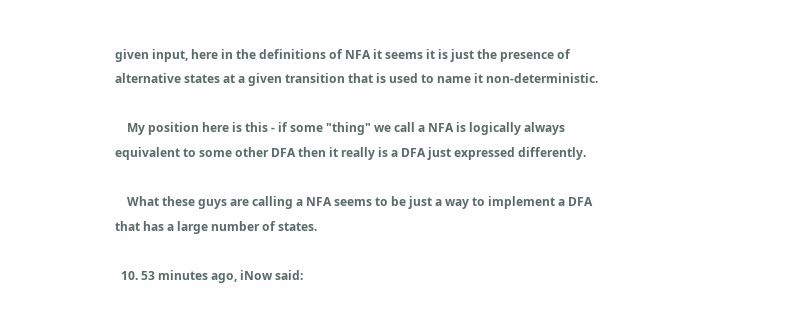given input, here in the definitions of NFA it seems it is just the presence of alternative states at a given transition that is used to name it non-deterministic.

    My position here is this - if some "thing" we call a NFA is logically always equivalent to some other DFA then it really is a DFA just expressed differently.

    What these guys are calling a NFA seems to be just a way to implement a DFA that has a large number of states.

  10. 53 minutes ago, iNow said: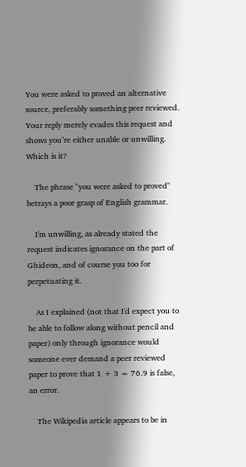You were asked to proved an alternative source, preferably something peer reviewed. Your reply merely evades this request and shows you’re either unable or unwilling. Which is it?

    The phrase "you were asked to proved" betrays a poor grasp of English grammar.

    I'm unwilling, as already stated the request indicates ignorance on the part of Ghideon, and of course you too for perpetuating it.

    As I explained (not that I'd expect you to be able to follow along without pencil and paper) only through ignorance would someone ever demand a peer reviewed paper to prove that 1 + 3 = 76.9 is false, an error.

    The Wikipedia article appears to be in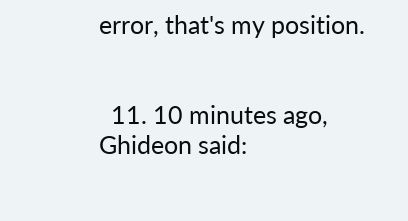error, that's my position.


  11. 10 minutes ago, Ghideon said: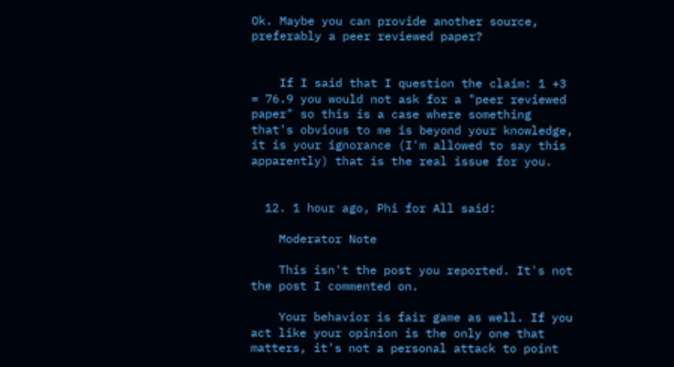Ok. Maybe you can provide another source, preferably a peer reviewed paper?


    If I said that I question the claim: 1 +3 = 76.9 you would not ask for a "peer reviewed paper" so this is a case where something that's obvious to me is beyond your knowledge, it is your ignorance (I'm allowed to say this apparently) that is the real issue for you.


  12. 1 hour ago, Phi for All said:

    Moderator Note

    This isn't the post you reported. It's not the post I commented on.

    Your behavior is fair game as well. If you act like your opinion is the only one that matters, it's not a personal attack to point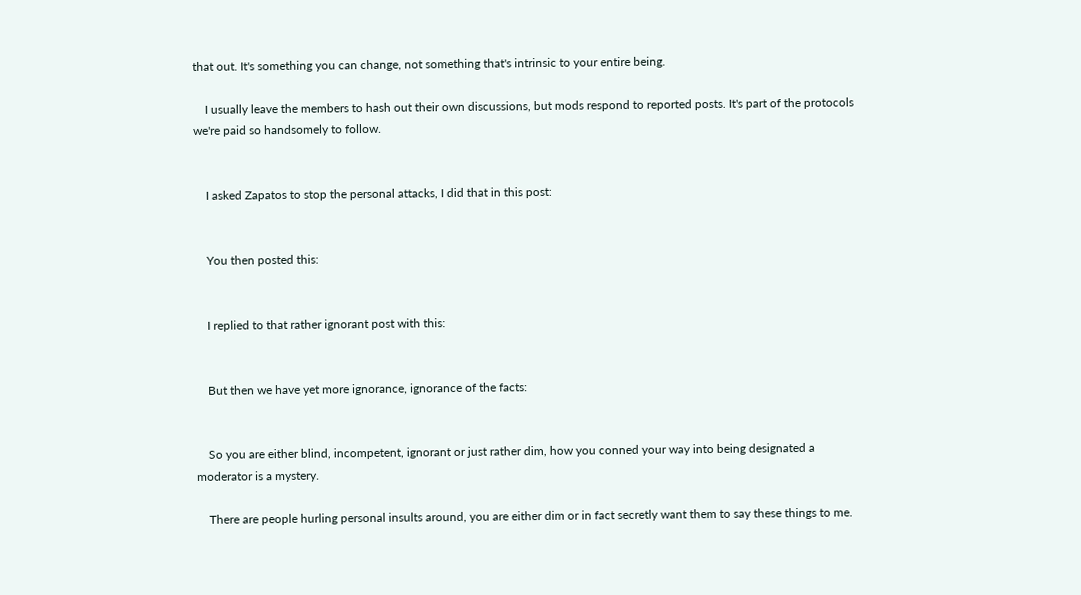that out. It's something you can change, not something that's intrinsic to your entire being.

    I usually leave the members to hash out their own discussions, but mods respond to reported posts. It's part of the protocols we're paid so handsomely to follow.


    I asked Zapatos to stop the personal attacks, I did that in this post:


    You then posted this:


    I replied to that rather ignorant post with this:


    But then we have yet more ignorance, ignorance of the facts:


    So you are either blind, incompetent, ignorant or just rather dim, how you conned your way into being designated a moderator is a mystery.

    There are people hurling personal insults around, you are either dim or in fact secretly want them to say these things to me.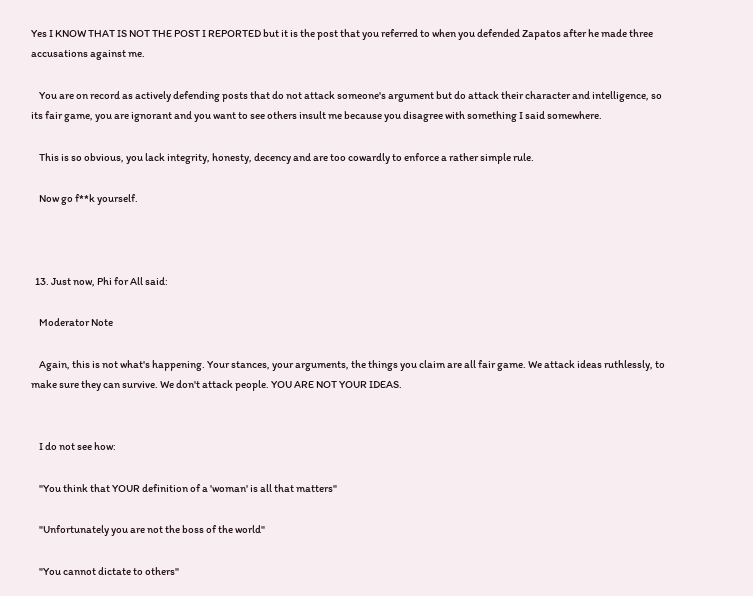Yes I KNOW THAT IS NOT THE POST I REPORTED but it is the post that you referred to when you defended Zapatos after he made three accusations against me.

    You are on record as actively defending posts that do not attack someone's argument but do attack their character and intelligence, so its fair game, you are ignorant and you want to see others insult me because you disagree with something I said somewhere.

    This is so obvious, you lack integrity, honesty, decency and are too cowardly to enforce a rather simple rule.

    Now go f**k yourself.



  13. Just now, Phi for All said:

    Moderator Note

    Again, this is not what's happening. Your stances, your arguments, the things you claim are all fair game. We attack ideas ruthlessly, to make sure they can survive. We don't attack people. YOU ARE NOT YOUR IDEAS.


    I do not see how:

    "You think that YOUR definition of a 'woman' is all that matters"

    "Unfortunately you are not the boss of the world"

    "You cannot dictate to others"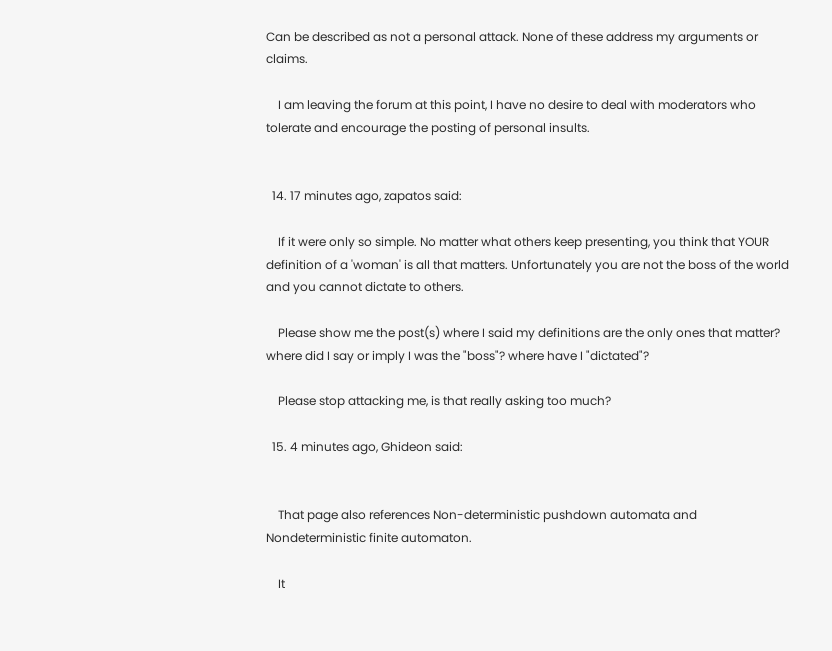Can be described as not a personal attack. None of these address my arguments or claims.

    I am leaving the forum at this point, I have no desire to deal with moderators who tolerate and encourage the posting of personal insults.


  14. 17 minutes ago, zapatos said:

    If it were only so simple. No matter what others keep presenting, you think that YOUR definition of a 'woman' is all that matters. Unfortunately you are not the boss of the world and you cannot dictate to others.

    Please show me the post(s) where I said my definitions are the only ones that matter? where did I say or imply I was the "boss"? where have I "dictated"?

    Please stop attacking me, is that really asking too much?

  15. 4 minutes ago, Ghideon said:


    That page also references Non-deterministic pushdown automata and Nondeterministic finite automaton.

    It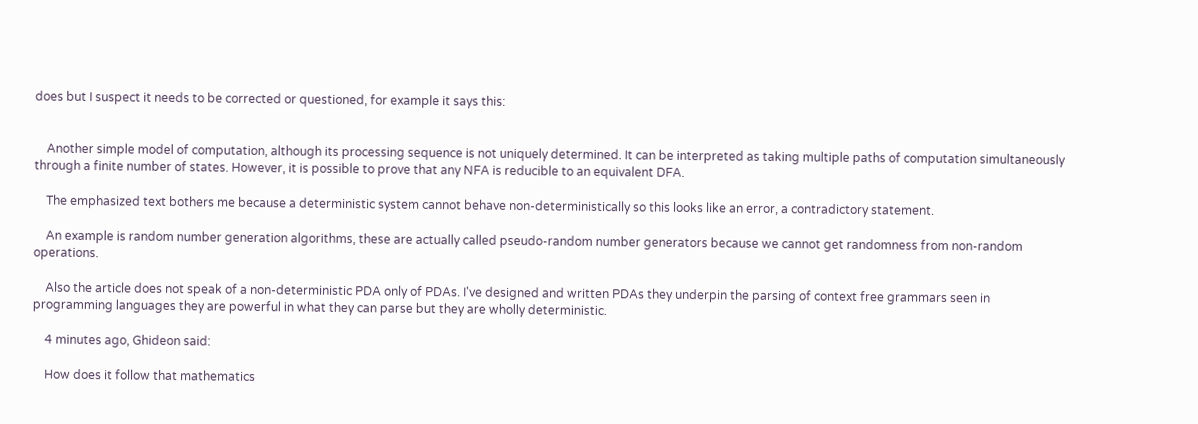does but I suspect it needs to be corrected or questioned, for example it says this:


    Another simple model of computation, although its processing sequence is not uniquely determined. It can be interpreted as taking multiple paths of computation simultaneously through a finite number of states. However, it is possible to prove that any NFA is reducible to an equivalent DFA.

    The emphasized text bothers me because a deterministic system cannot behave non-deterministically so this looks like an error, a contradictory statement.

    An example is random number generation algorithms, these are actually called pseudo-random number generators because we cannot get randomness from non-random operations.

    Also the article does not speak of a non-deterministic PDA only of PDAs. I've designed and written PDAs they underpin the parsing of context free grammars seen in programming languages they are powerful in what they can parse but they are wholly deterministic.

    4 minutes ago, Ghideon said:

    How does it follow that mathematics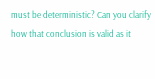must be deterministic? Can you clarify how that conclusion is valid as it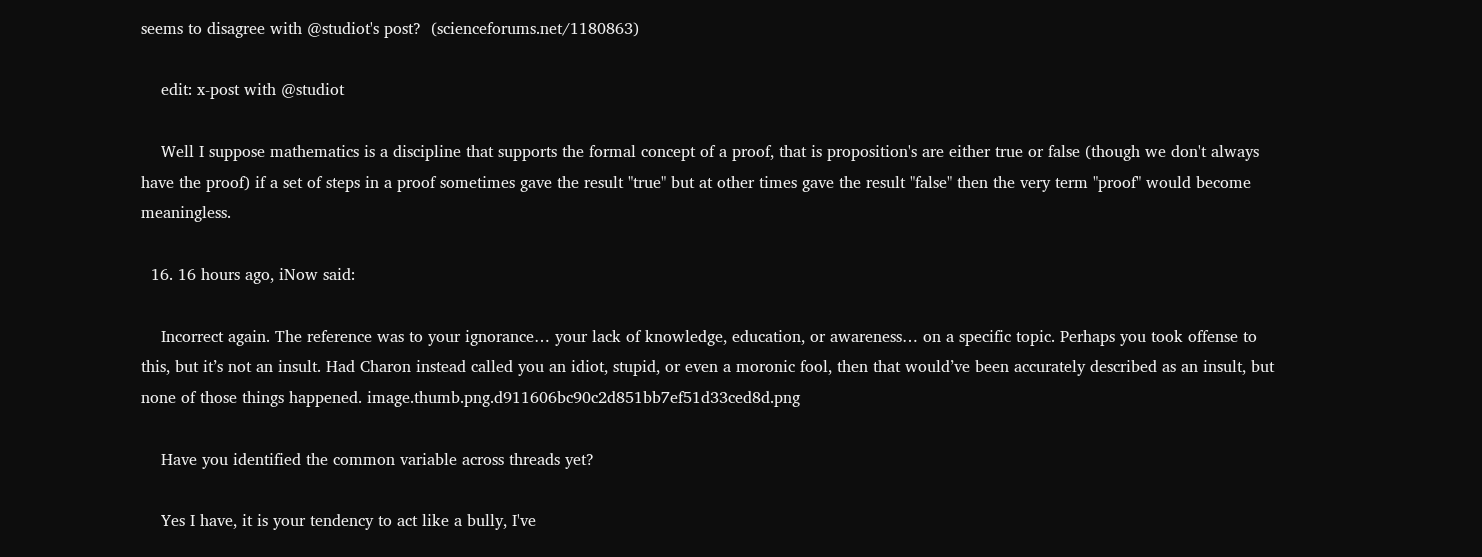seems to disagree with @studiot's post?  (scienceforums.net/1180863)

    edit: x-post with @studiot

    Well I suppose mathematics is a discipline that supports the formal concept of a proof, that is proposition's are either true or false (though we don't always have the proof) if a set of steps in a proof sometimes gave the result "true" but at other times gave the result "false" then the very term "proof" would become meaningless.

  16. 16 hours ago, iNow said:

    Incorrect again. The reference was to your ignorance… your lack of knowledge, education, or awareness… on a specific topic. Perhaps you took offense to this, but it’s not an insult. Had Charon instead called you an idiot, stupid, or even a moronic fool, then that would’ve been accurately described as an insult, but none of those things happened. image.thumb.png.d911606bc90c2d851bb7ef51d33ced8d.png

    Have you identified the common variable across threads yet?

    Yes I have, it is your tendency to act like a bully, I've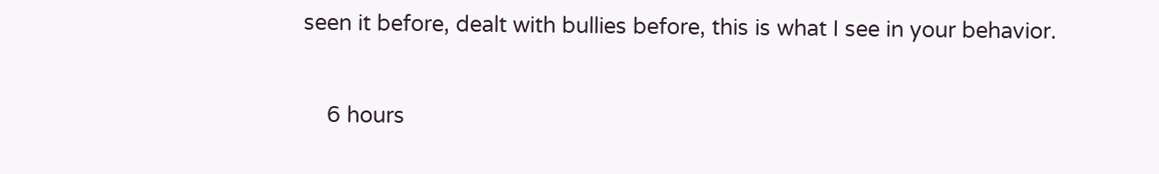seen it before, dealt with bullies before, this is what I see in your behavior.


    6 hours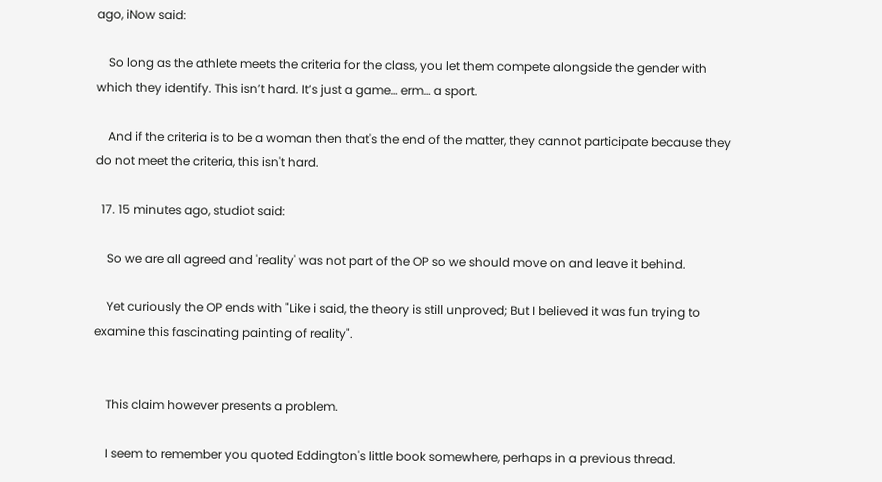ago, iNow said:

    So long as the athlete meets the criteria for the class, you let them compete alongside the gender with which they identify. This isn’t hard. It’s just a game… erm… a sport.

    And if the criteria is to be a woman then that's the end of the matter, they cannot participate because they do not meet the criteria, this isn't hard.

  17. 15 minutes ago, studiot said:

    So we are all agreed and 'reality' was not part of the OP so we should move on and leave it behind.

    Yet curiously the OP ends with "Like i said, the theory is still unproved; But I believed it was fun trying to examine this fascinating painting of reality".


    This claim however presents a problem.

    I seem to remember you quoted Eddington's little book somewhere, perhaps in a previous thread.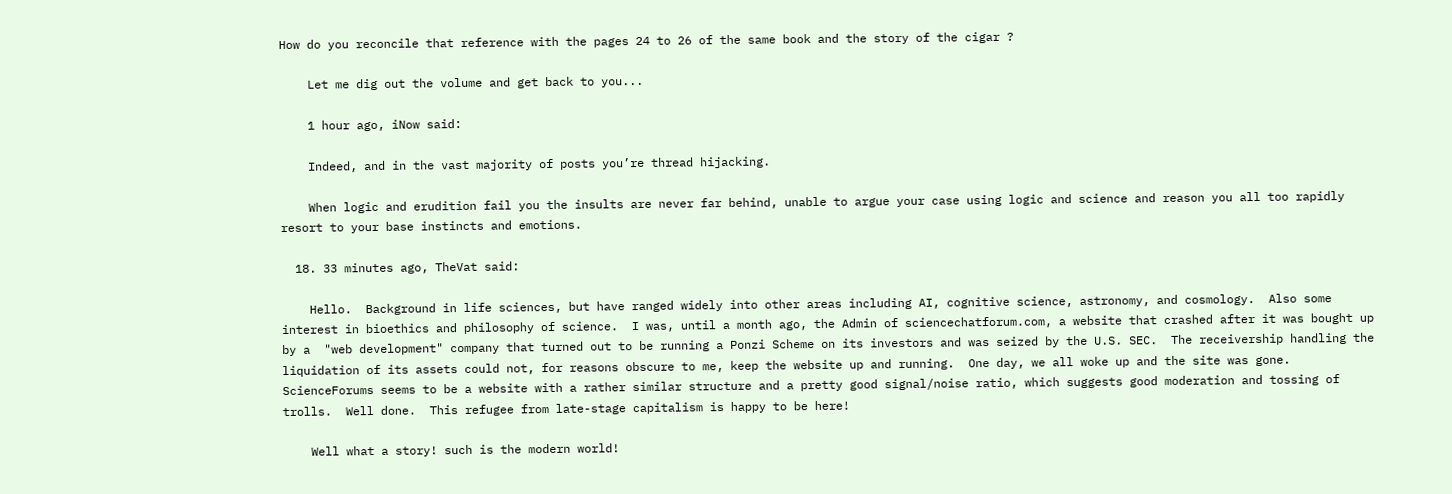How do you reconcile that reference with the pages 24 to 26 of the same book and the story of the cigar ?

    Let me dig out the volume and get back to you...

    1 hour ago, iNow said:

    Indeed, and in the vast majority of posts you’re thread hijacking.

    When logic and erudition fail you the insults are never far behind, unable to argue your case using logic and science and reason you all too rapidly resort to your base instincts and emotions.

  18. 33 minutes ago, TheVat said:

    Hello.  Background in life sciences, but have ranged widely into other areas including AI, cognitive science, astronomy, and cosmology.  Also some interest in bioethics and philosophy of science.  I was, until a month ago, the Admin of sciencechatforum.com, a website that crashed after it was bought up by a  "web development" company that turned out to be running a Ponzi Scheme on its investors and was seized by the U.S. SEC.  The receivership handling the liquidation of its assets could not, for reasons obscure to me, keep the website up and running.  One day, we all woke up and the site was gone.   ScienceForums seems to be a website with a rather similar structure and a pretty good signal/noise ratio, which suggests good moderation and tossing of trolls.  Well done.  This refugee from late-stage capitalism is happy to be here!

    Well what a story! such is the modern world!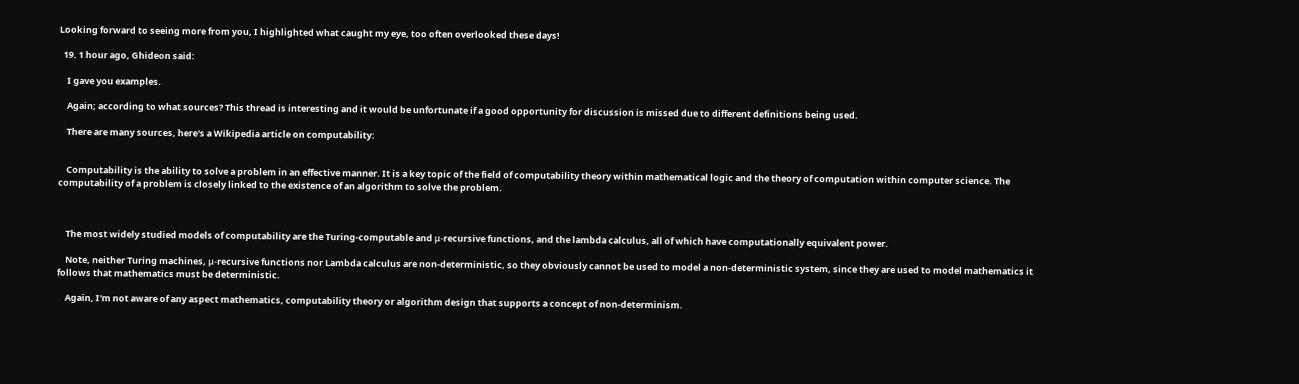Looking forward to seeing more from you, I highlighted what caught my eye, too often overlooked these days!

  19. 1 hour ago, Ghideon said:

    I gave you examples.

    Again; according to what sources? This thread is interesting and it would be unfortunate if a good opportunity for discussion is missed due to different definitions being used.

    There are many sources, here's a Wikipedia article on computability:


    Computability is the ability to solve a problem in an effective manner. It is a key topic of the field of computability theory within mathematical logic and the theory of computation within computer science. The computability of a problem is closely linked to the existence of an algorithm to solve the problem.



    The most widely studied models of computability are the Turing-computable and μ-recursive functions, and the lambda calculus, all of which have computationally equivalent power.

    Note, neither Turing machines, μ-recursive functions nor Lambda calculus are non-deterministic, so they obviously cannot be used to model a non-deterministic system, since they are used to model mathematics it follows that mathematics must be deterministic.

    Again, I'm not aware of any aspect mathematics, computability theory or algorithm design that supports a concept of non-determinism.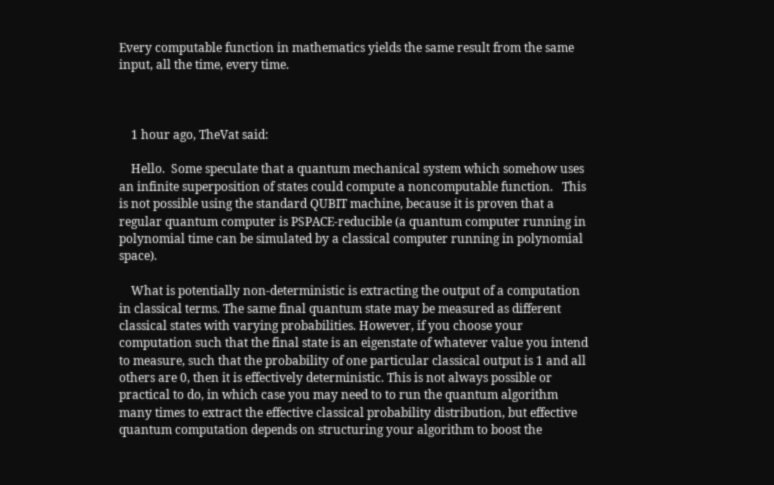Every computable function in mathematics yields the same result from the same input, all the time, every time.



    1 hour ago, TheVat said:

    Hello.  Some speculate that a quantum mechanical system which somehow uses an infinite superposition of states could compute a noncomputable function.   This is not possible using the standard QUBIT machine, because it is proven that a regular quantum computer is PSPACE-reducible (a quantum computer running in polynomial time can be simulated by a classical computer running in polynomial space).

    What is potentially non-deterministic is extracting the output of a computation in classical terms. The same final quantum state may be measured as different classical states with varying probabilities. However, if you choose your computation such that the final state is an eigenstate of whatever value you intend to measure, such that the probability of one particular classical output is 1 and all others are 0, then it is effectively deterministic. This is not always possible or practical to do, in which case you may need to to run the quantum algorithm many times to extract the effective classical probability distribution, but effective quantum computation depends on structuring your algorithm to boost the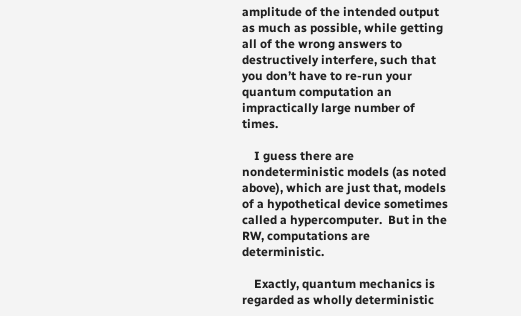amplitude of the intended output as much as possible, while getting all of the wrong answers to destructively interfere, such that you don’t have to re-run your quantum computation an impractically large number of times.

    I guess there are nondeterministic models (as noted above), which are just that, models of a hypothetical device sometimes called a hypercomputer.  But in the RW, computations are deterministic.

    Exactly, quantum mechanics is regarded as wholly deterministic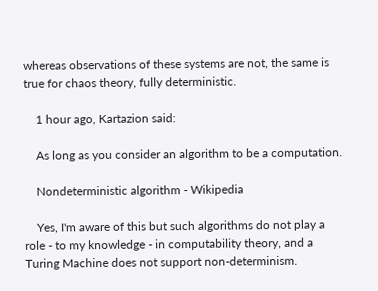whereas observations of these systems are not, the same is true for chaos theory, fully deterministic.

    1 hour ago, Kartazion said:

    As long as you consider an algorithm to be a computation.

    Nondeterministic algorithm - Wikipedia

    Yes, I'm aware of this but such algorithms do not play a role - to my knowledge - in computability theory, and a Turing Machine does not support non-determinism.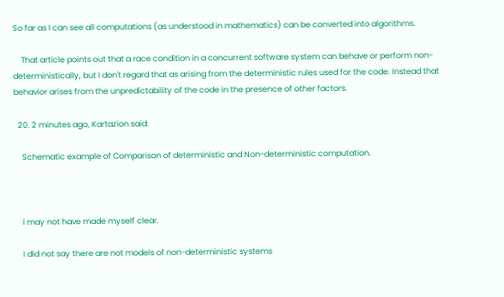So far as I can see all computations (as understood in mathematics) can be converted into algorithms.

    That article points out that a race condition in a concurrent software system can behave or perform non-deterministically, but I don't regard that as arising from the deterministic rules used for the code. Instead that behavior arises from the unpredictability of the code in the presence of other factors.

  20. 2 minutes ago, Kartazion said:

    Schematic example of Comparison of deterministic and Non-deterministic computation.



    I may not have made myself clear.

    I did not say there are not models of non-deterministic systems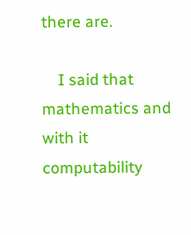there are.

    I said that mathematics and with it computability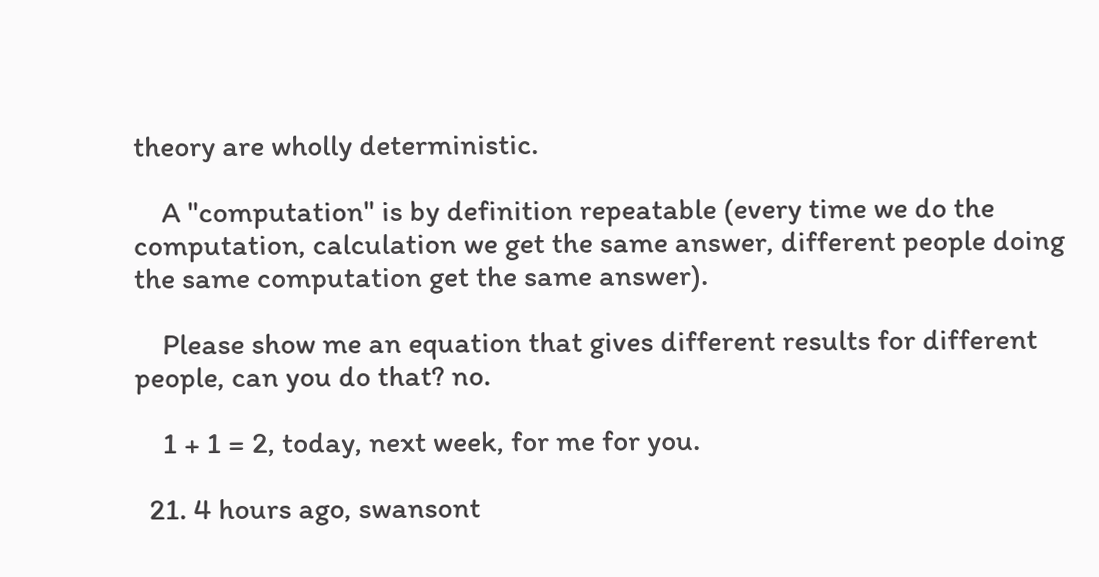theory are wholly deterministic.

    A "computation" is by definition repeatable (every time we do the computation, calculation we get the same answer, different people doing the same computation get the same answer).

    Please show me an equation that gives different results for different people, can you do that? no.

    1 + 1 = 2, today, next week, for me for you.

  21. 4 hours ago, swansont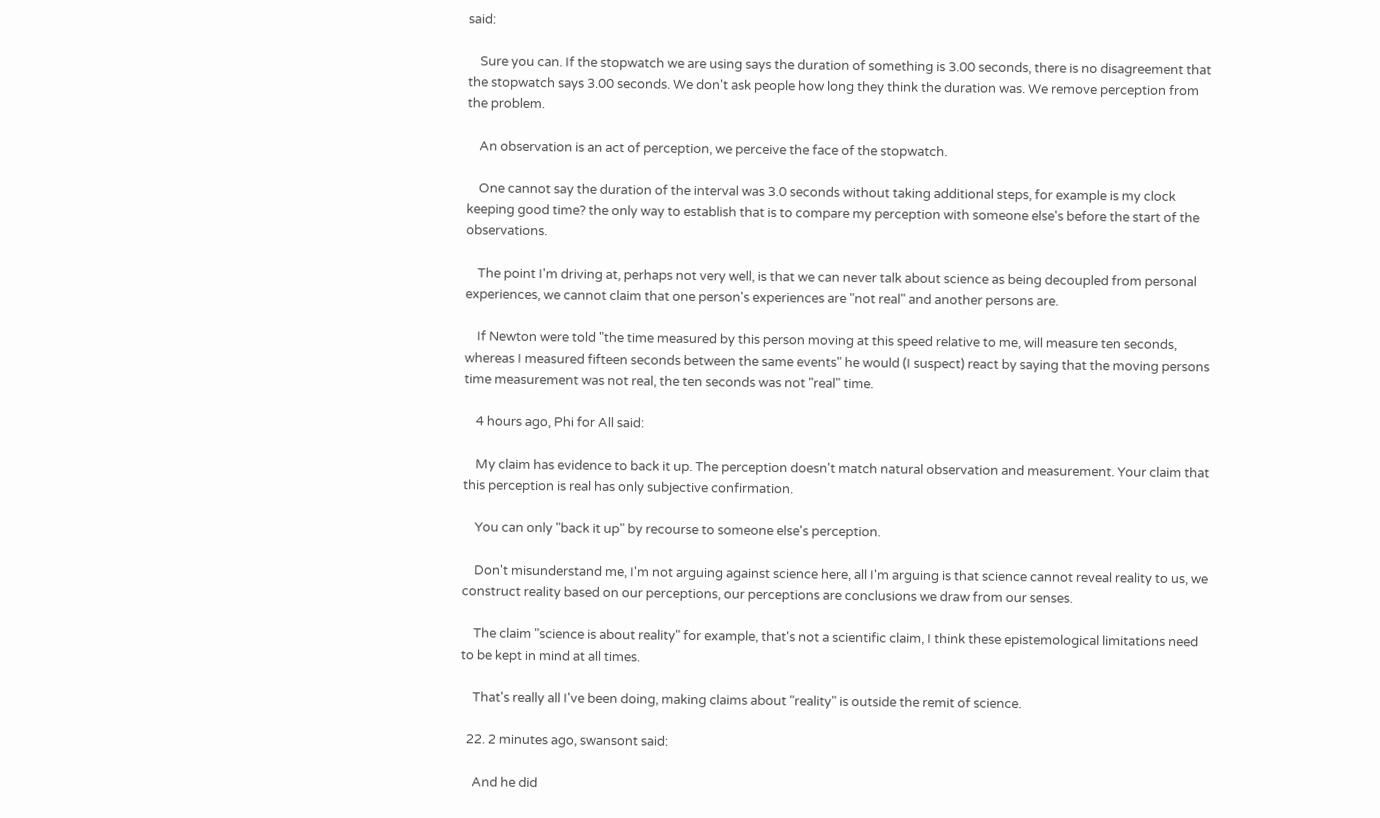said:

    Sure you can. If the stopwatch we are using says the duration of something is 3.00 seconds, there is no disagreement that the stopwatch says 3.00 seconds. We don't ask people how long they think the duration was. We remove perception from the problem.

    An observation is an act of perception, we perceive the face of the stopwatch.

    One cannot say the duration of the interval was 3.0 seconds without taking additional steps, for example is my clock keeping good time? the only way to establish that is to compare my perception with someone else's before the start of the observations.

    The point I'm driving at, perhaps not very well, is that we can never talk about science as being decoupled from personal experiences, we cannot claim that one person's experiences are "not real" and another persons are.

    If Newton were told "the time measured by this person moving at this speed relative to me, will measure ten seconds, whereas I measured fifteen seconds between the same events" he would (I suspect) react by saying that the moving persons time measurement was not real, the ten seconds was not "real" time.

    4 hours ago, Phi for All said:

    My claim has evidence to back it up. The perception doesn't match natural observation and measurement. Your claim that this perception is real has only subjective confirmation.

    You can only "back it up" by recourse to someone else's perception.

    Don't misunderstand me, I'm not arguing against science here, all I'm arguing is that science cannot reveal reality to us, we construct reality based on our perceptions, our perceptions are conclusions we draw from our senses.

    The claim "science is about reality" for example, that's not a scientific claim, I think these epistemological limitations need to be kept in mind at all times.

    That's really all I've been doing, making claims about "reality" is outside the remit of science.

  22. 2 minutes ago, swansont said:

    And he did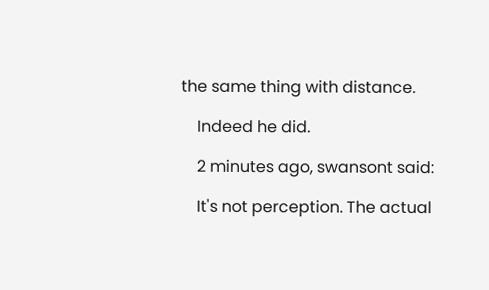the same thing with distance.

    Indeed he did.

    2 minutes ago, swansont said:

    It's not perception. The actual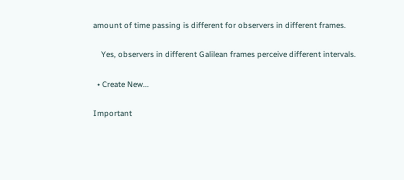amount of time passing is different for observers in different frames.

    Yes, observers in different Galilean frames perceive different intervals.

  • Create New...

Important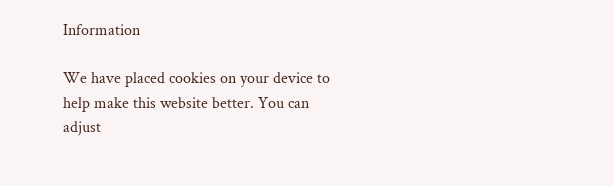Information

We have placed cookies on your device to help make this website better. You can adjust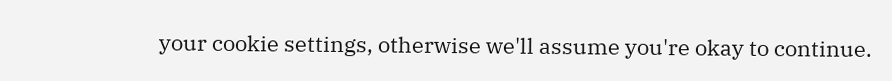your cookie settings, otherwise we'll assume you're okay to continue.